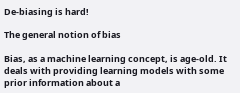De-biasing is hard!

The general notion of bias

Bias, as a machine learning concept, is age-old. It deals with providing learning models with some prior information about a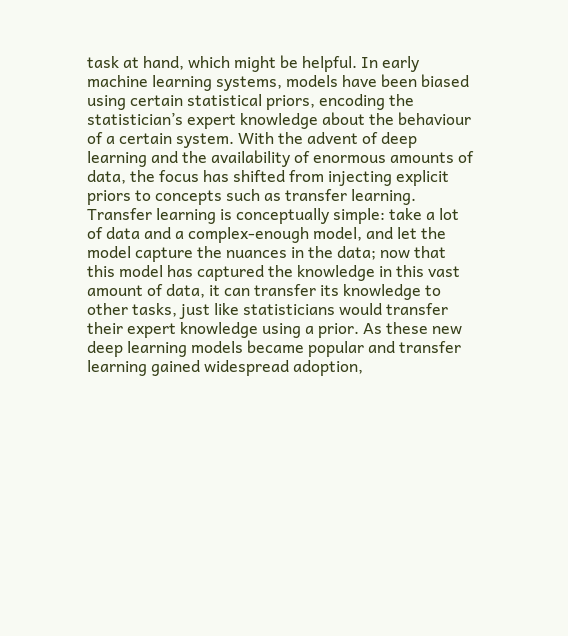task at hand, which might be helpful. In early machine learning systems, models have been biased using certain statistical priors, encoding the statistician’s expert knowledge about the behaviour of a certain system. With the advent of deep learning and the availability of enormous amounts of data, the focus has shifted from injecting explicit priors to concepts such as transfer learning. Transfer learning is conceptually simple: take a lot of data and a complex-enough model, and let the model capture the nuances in the data; now that this model has captured the knowledge in this vast amount of data, it can transfer its knowledge to other tasks, just like statisticians would transfer their expert knowledge using a prior. As these new deep learning models became popular and transfer learning gained widespread adoption,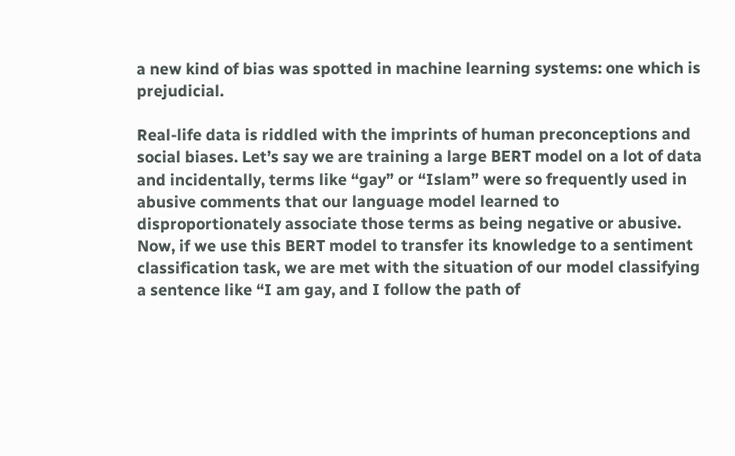a new kind of bias was spotted in machine learning systems: one which is prejudicial.

Real-life data is riddled with the imprints of human preconceptions and social biases. Let’s say we are training a large BERT model on a lot of data and incidentally, terms like “gay” or “Islam” were so frequently used in abusive comments that our language model learned to disproportionately associate those terms as being negative or abusive. Now, if we use this BERT model to transfer its knowledge to a sentiment classification task, we are met with the situation of our model classifying a sentence like “I am gay, and I follow the path of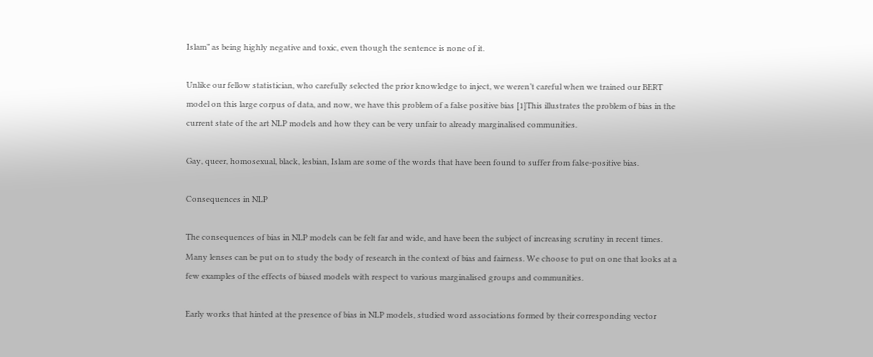Islam” as being highly negative and toxic, even though the sentence is none of it.

Unlike our fellow statistician, who carefully selected the prior knowledge to inject, we weren’t careful when we trained our BERT model on this large corpus of data, and now, we have this problem of a false positive bias [1]This illustrates the problem of bias in the current state of the art NLP models and how they can be very unfair to already marginalised communities.

Gay, queer, homosexual, black, lesbian, Islam are some of the words that have been found to suffer from false-positive bias.

Consequences in NLP

The consequences of bias in NLP models can be felt far and wide, and have been the subject of increasing scrutiny in recent times. Many lenses can be put on to study the body of research in the context of bias and fairness. We choose to put on one that looks at a few examples of the effects of biased models with respect to various marginalised groups and communities.

Early works that hinted at the presence of bias in NLP models, studied word associations formed by their corresponding vector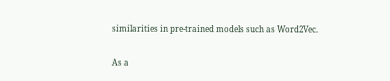similarities in pre-trained models such as Word2Vec.

As a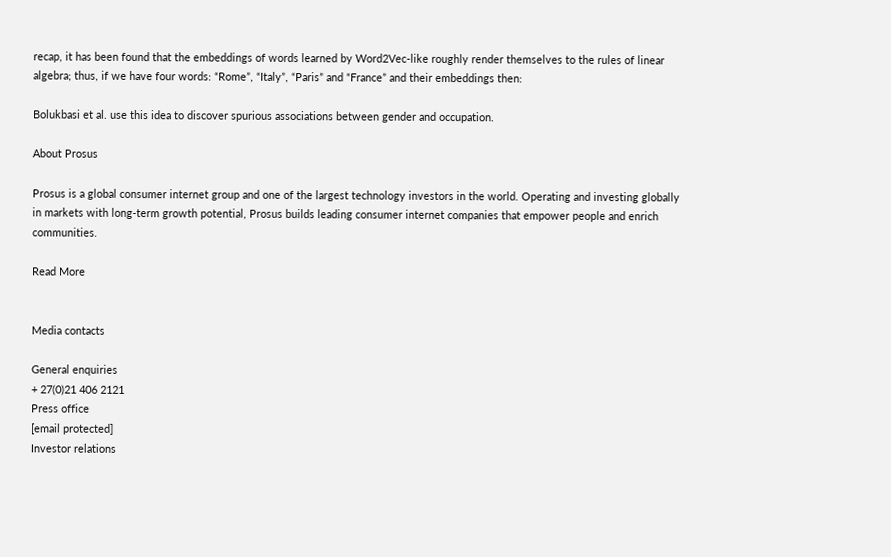recap, it has been found that the embeddings of words learned by Word2Vec-like roughly render themselves to the rules of linear algebra; thus, if we have four words: “Rome”, “Italy”, “Paris” and “France” and their embeddings then:

Bolukbasi et al. use this idea to discover spurious associations between gender and occupation.

About Prosus

Prosus is a global consumer internet group and one of the largest technology investors in the world. Operating and investing globally in markets with long-term growth potential, Prosus builds leading consumer internet companies that empower people and enrich communities.

Read More


Media contacts

General enquiries
+ 27(0)21 406 2121
Press office
[email protected]
Investor relations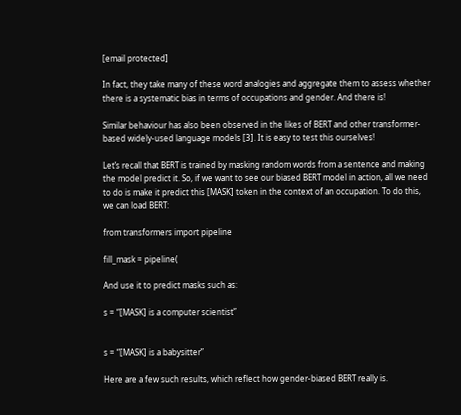[email protected]

In fact, they take many of these word analogies and aggregate them to assess whether there is a systematic bias in terms of occupations and gender. And there is!

Similar behaviour has also been observed in the likes of BERT and other transformer-based widely-used language models [3]. It is easy to test this ourselves!

Let’s recall that BERT is trained by masking random words from a sentence and making the model predict it. So, if we want to see our biased BERT model in action, all we need to do is make it predict this [MASK] token in the context of an occupation. To do this, we can load BERT:

from transformers import pipeline

fill_mask = pipeline(

And use it to predict masks such as:

s = “[MASK] is a computer scientist”


s = “[MASK] is a babysitter”

Here are a few such results, which reflect how gender-biased BERT really is.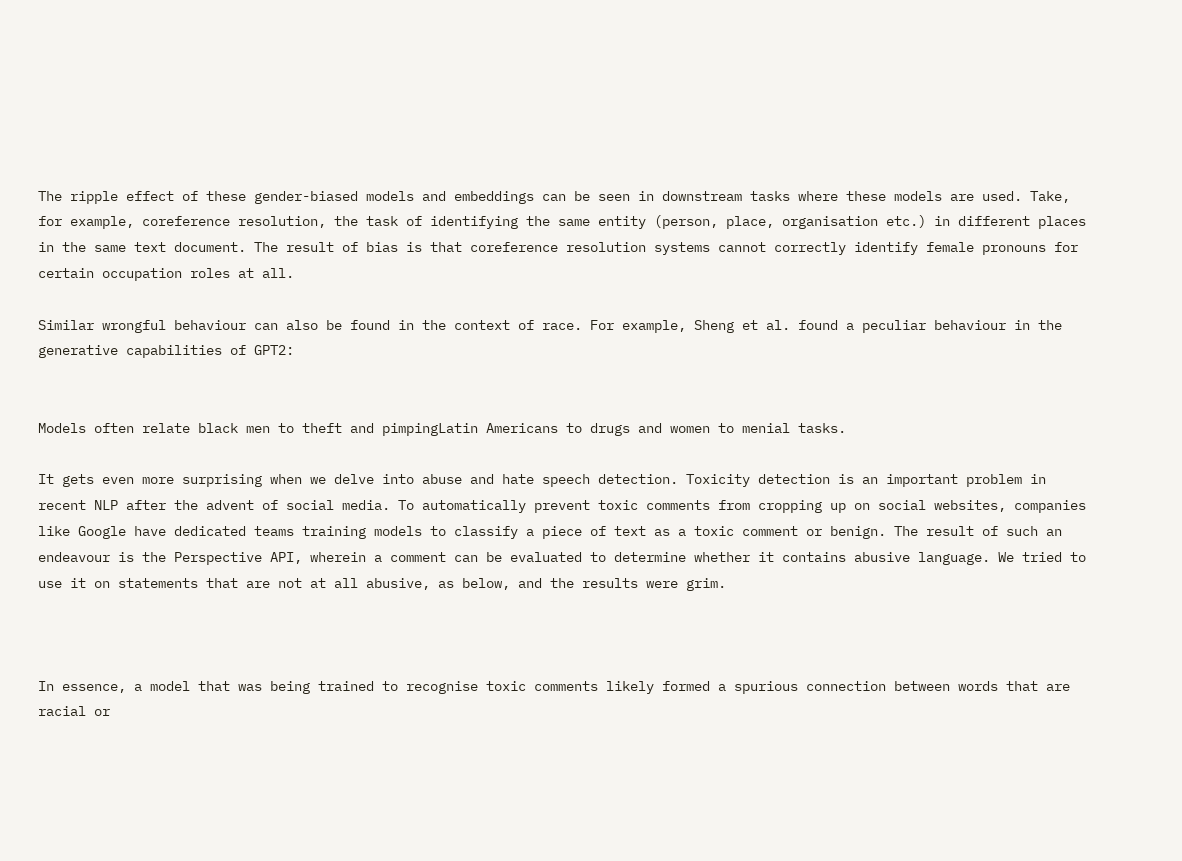The ripple effect of these gender-biased models and embeddings can be seen in downstream tasks where these models are used. Take, for example, coreference resolution, the task of identifying the same entity (person, place, organisation etc.) in different places in the same text document. The result of bias is that coreference resolution systems cannot correctly identify female pronouns for certain occupation roles at all.

Similar wrongful behaviour can also be found in the context of race. For example, Sheng et al. found a peculiar behaviour in the generative capabilities of GPT2:


Models often relate black men to theft and pimpingLatin Americans to drugs and women to menial tasks.

It gets even more surprising when we delve into abuse and hate speech detection. Toxicity detection is an important problem in recent NLP after the advent of social media. To automatically prevent toxic comments from cropping up on social websites, companies like Google have dedicated teams training models to classify a piece of text as a toxic comment or benign. The result of such an endeavour is the Perspective API, wherein a comment can be evaluated to determine whether it contains abusive language. We tried to use it on statements that are not at all abusive, as below, and the results were grim.



In essence, a model that was being trained to recognise toxic comments likely formed a spurious connection between words that are racial or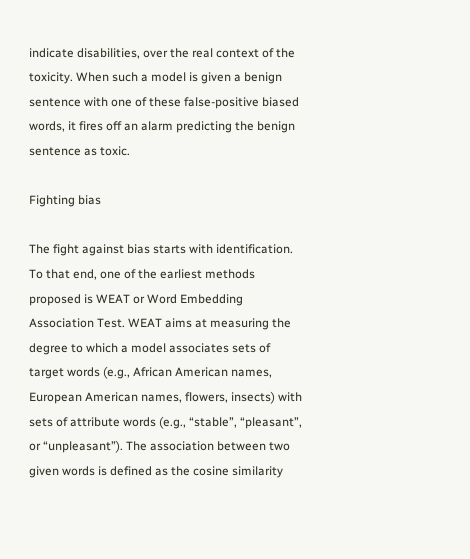indicate disabilities, over the real context of the toxicity. When such a model is given a benign sentence with one of these false-positive biased words, it fires off an alarm predicting the benign sentence as toxic.

Fighting bias

The fight against bias starts with identification. To that end, one of the earliest methods proposed is WEAT or Word Embedding Association Test. WEAT aims at measuring the degree to which a model associates sets of target words (e.g., African American names, European American names, flowers, insects) with sets of attribute words (e.g., “stable”, “pleasant”, or “unpleasant”). The association between two given words is defined as the cosine similarity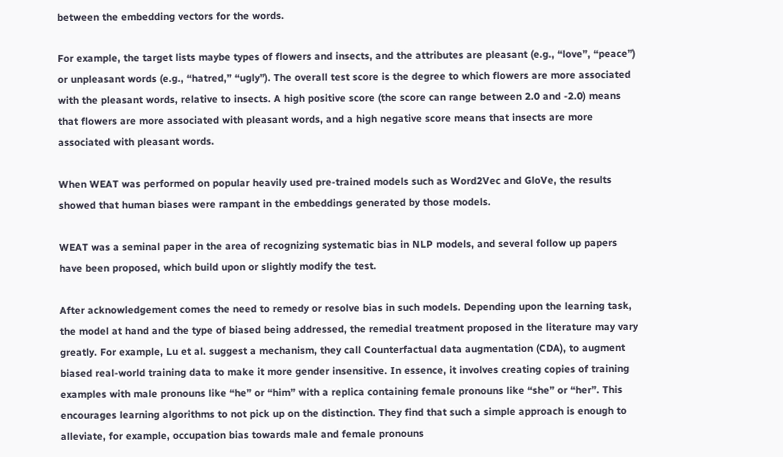between the embedding vectors for the words.

For example, the target lists maybe types of flowers and insects, and the attributes are pleasant (e.g., “love”, “peace”) or unpleasant words (e.g., “hatred,” “ugly”). The overall test score is the degree to which flowers are more associated with the pleasant words, relative to insects. A high positive score (the score can range between 2.0 and -2.0) means that flowers are more associated with pleasant words, and a high negative score means that insects are more associated with pleasant words.

When WEAT was performed on popular heavily used pre-trained models such as Word2Vec and GloVe, the results showed that human biases were rampant in the embeddings generated by those models.

WEAT was a seminal paper in the area of recognizing systematic bias in NLP models, and several follow up papers have been proposed, which build upon or slightly modify the test.

After acknowledgement comes the need to remedy or resolve bias in such models. Depending upon the learning task, the model at hand and the type of biased being addressed, the remedial treatment proposed in the literature may vary greatly. For example, Lu et al. suggest a mechanism, they call Counterfactual data augmentation (CDA), to augment biased real-world training data to make it more gender insensitive. In essence, it involves creating copies of training examples with male pronouns like “he” or “him” with a replica containing female pronouns like “she” or “her”. This encourages learning algorithms to not pick up on the distinction. They find that such a simple approach is enough to alleviate, for example, occupation bias towards male and female pronouns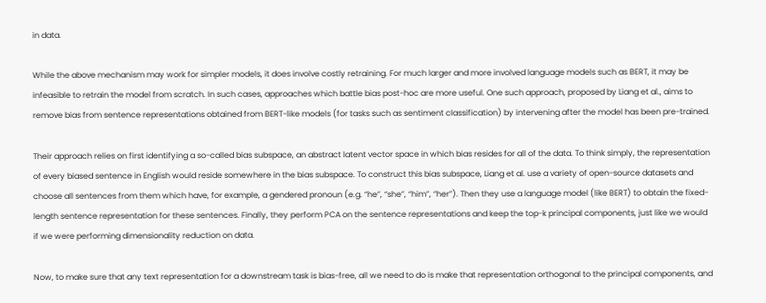in data.

While the above mechanism may work for simpler models, it does involve costly retraining. For much larger and more involved language models such as BERT, it may be infeasible to retrain the model from scratch. In such cases, approaches which battle bias post-hoc are more useful. One such approach, proposed by Liang et al., aims to remove bias from sentence representations obtained from BERT-like models (for tasks such as sentiment classification) by intervening after the model has been pre-trained.

Their approach relies on first identifying a so-called bias subspace, an abstract latent vector space in which bias resides for all of the data. To think simply, the representation of every biased sentence in English would reside somewhere in the bias subspace. To construct this bias subspace, Liang et al. use a variety of open-source datasets and choose all sentences from them which have, for example, a gendered pronoun (e.g. “he”, “she”, “him”, “her”). Then they use a language model (like BERT) to obtain the fixed-length sentence representation for these sentences. Finally, they perform PCA on the sentence representations and keep the top-k principal components, just like we would if we were performing dimensionality reduction on data.

Now, to make sure that any text representation for a downstream task is bias-free, all we need to do is make that representation orthogonal to the principal components, and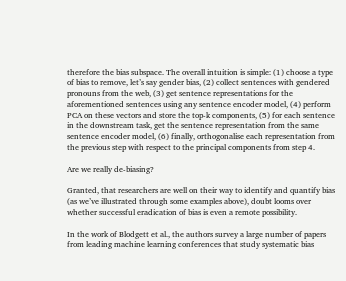therefore the bias subspace. The overall intuition is simple: (1) choose a type of bias to remove, let’s say gender bias, (2) collect sentences with gendered pronouns from the web, (3) get sentence representations for the aforementioned sentences using any sentence encoder model, (4) perform PCA on these vectors and store the top-k components, (5) for each sentence in the downstream task, get the sentence representation from the same sentence encoder model, (6) finally, orthogonalise each representation from the previous step with respect to the principal components from step 4.

Are we really de-biasing?

Granted, that researchers are well on their way to identify and quantify bias (as we’ve illustrated through some examples above), doubt looms over whether successful eradication of bias is even a remote possibility.

In the work of Blodgett et al., the authors survey a large number of papers from leading machine learning conferences that study systematic bias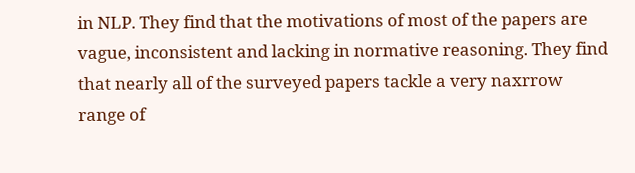in NLP. They find that the motivations of most of the papers are vague, inconsistent and lacking in normative reasoning. They find that nearly all of the surveyed papers tackle a very naxrrow range of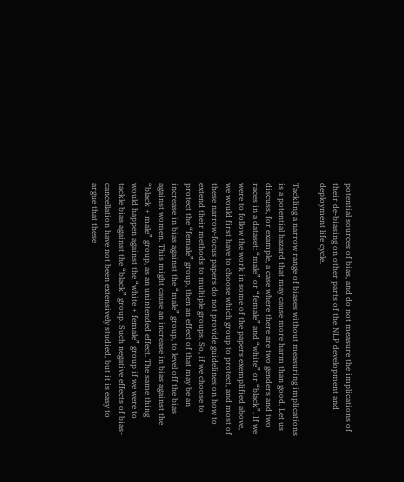potential sources of bias, and do not measure the implications of their de-biasing on other parts of the NLP development and deployment life cycle.

Tackling a narrow range of biases without measuring implications is a potential hazard that may cause more harm than good. Let us discuss, for example, a case where there are two genders and two races in a dataset: “male” or “female” and “white” or “black”. If we were to follow the work in some of the papers exemplified above, we would first have to choose which group to protect, and most of these narrow-focus papers do not provide guidelines on how to extend their methods to multiple groups. So, if we choose to protect the “female” group, then an effect of that may be an increase in bias against the “male” group, to level off the bias against women. This might cause an increase in bias against the “black + male” group, as an unintended effect. The same thing would happen against the “white + female” group if we were to tackle bias against the “black” group. Such negative effects of bias-cancellation have not been extensively studied, but it is easy to argue that these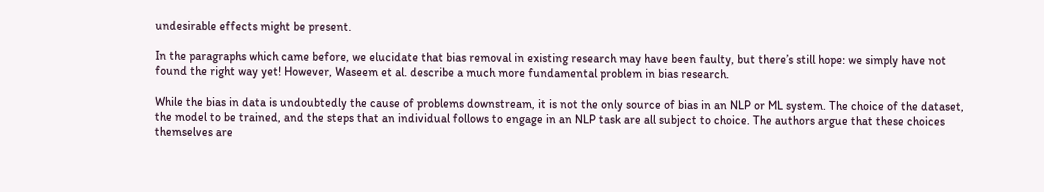undesirable effects might be present.

In the paragraphs which came before, we elucidate that bias removal in existing research may have been faulty, but there’s still hope: we simply have not found the right way yet! However, Waseem et al. describe a much more fundamental problem in bias research.

While the bias in data is undoubtedly the cause of problems downstream, it is not the only source of bias in an NLP or ML system. The choice of the dataset, the model to be trained, and the steps that an individual follows to engage in an NLP task are all subject to choice. The authors argue that these choices themselves are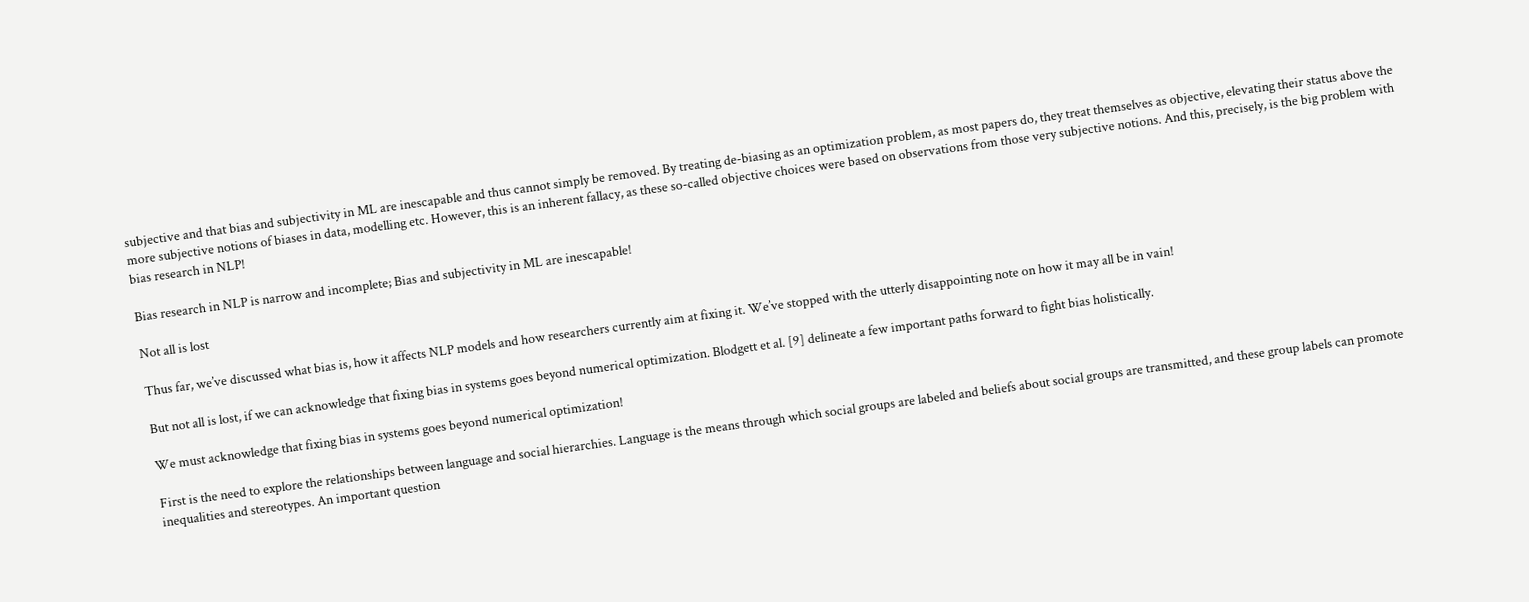subjective and that bias and subjectivity in ML are inescapable and thus cannot simply be removed. By treating de-biasing as an optimization problem, as most papers do, they treat themselves as objective, elevating their status above the more subjective notions of biases in data, modelling etc. However, this is an inherent fallacy, as these so-called objective choices were based on observations from those very subjective notions. And this, precisely, is the big problem with bias research in NLP!

Bias research in NLP is narrow and incomplete; Bias and subjectivity in ML are inescapable!

Not all is lost

Thus far, we’ve discussed what bias is, how it affects NLP models and how researchers currently aim at fixing it. We’ve stopped with the utterly disappointing note on how it may all be in vain!

But not all is lost, if we can acknowledge that fixing bias in systems goes beyond numerical optimization. Blodgett et al. [9] delineate a few important paths forward to fight bias holistically.

We must acknowledge that fixing bias in systems goes beyond numerical optimization!

First is the need to explore the relationships between language and social hierarchies. Language is the means through which social groups are labeled and beliefs about social groups are transmitted, and these group labels can promote inequalities and stereotypes. An important question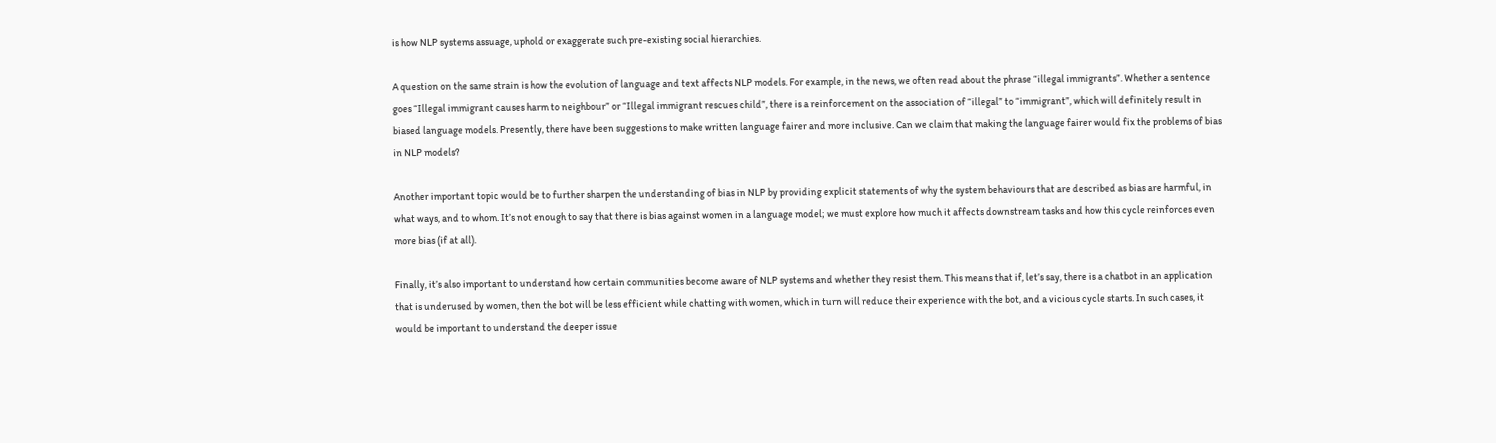is how NLP systems assuage, uphold or exaggerate such pre-existing social hierarchies.

A question on the same strain is how the evolution of language and text affects NLP models. For example, in the news, we often read about the phrase “illegal immigrants”. Whether a sentence goes “Illegal immigrant causes harm to neighbour” or “Illegal immigrant rescues child”, there is a reinforcement on the association of “illegal” to “immigrant”, which will definitely result in biased language models. Presently, there have been suggestions to make written language fairer and more inclusive. Can we claim that making the language fairer would fix the problems of bias in NLP models?

Another important topic would be to further sharpen the understanding of bias in NLP by providing explicit statements of why the system behaviours that are described as bias are harmful, in what ways, and to whom. It’s not enough to say that there is bias against women in a language model; we must explore how much it affects downstream tasks and how this cycle reinforces even more bias (if at all).

Finally, it’s also important to understand how certain communities become aware of NLP systems and whether they resist them. This means that if, let’s say, there is a chatbot in an application that is underused by women, then the bot will be less efficient while chatting with women, which in turn will reduce their experience with the bot, and a vicious cycle starts. In such cases, it would be important to understand the deeper issue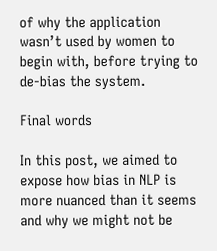of why the application wasn’t used by women to begin with, before trying to de-bias the system.

Final words

In this post, we aimed to expose how bias in NLP is more nuanced than it seems and why we might not be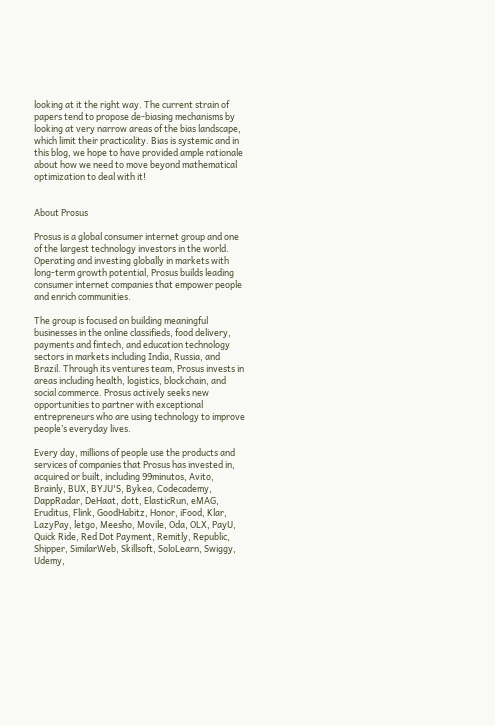looking at it the right way. The current strain of papers tend to propose de-biasing mechanisms by looking at very narrow areas of the bias landscape, which limit their practicality. Bias is systemic and in this blog, we hope to have provided ample rationale about how we need to move beyond mathematical optimization to deal with it!


About Prosus

Prosus is a global consumer internet group and one of the largest technology investors in the world. Operating and investing globally in markets with long-term growth potential, Prosus builds leading consumer internet companies that empower people and enrich communities.

The group is focused on building meaningful businesses in the online classifieds, food delivery, payments and fintech, and education technology sectors in markets including India, Russia, and Brazil. Through its ventures team, Prosus invests in areas including health, logistics, blockchain, and social commerce. Prosus actively seeks new opportunities to partner with exceptional entrepreneurs who are using technology to improve people’s everyday lives.

Every day, millions of people use the products and services of companies that Prosus has invested in, acquired or built, including 99minutos, Avito, Brainly, BUX, BYJU'S, Bykea, Codecademy, DappRadar, DeHaat, dott, ElasticRun, eMAG, Eruditus, Flink, GoodHabitz, Honor, iFood, Klar, LazyPay, letgo, Meesho, Movile, Oda, OLX, PayU, Quick Ride, Red Dot Payment, Remitly, Republic, Shipper, SimilarWeb, Skillsoft, SoloLearn, Swiggy, Udemy,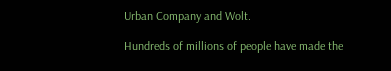Urban Company and Wolt.

Hundreds of millions of people have made the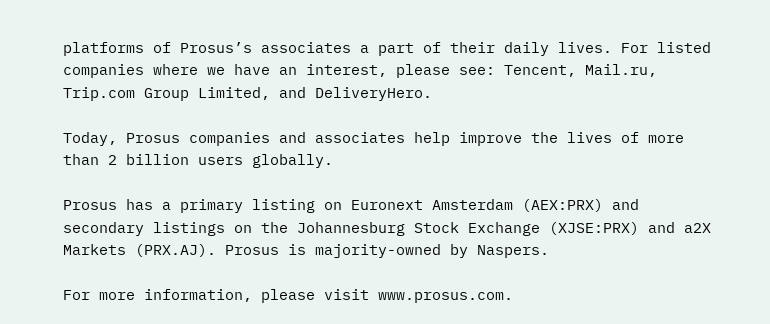platforms of Prosus’s associates a part of their daily lives. For listed companies where we have an interest, please see: Tencent, Mail.ru, Trip.com Group Limited, and DeliveryHero.

Today, Prosus companies and associates help improve the lives of more than 2 billion users globally.

Prosus has a primary listing on Euronext Amsterdam (AEX:PRX) and secondary listings on the Johannesburg Stock Exchange (XJSE:PRX) and a2X Markets (PRX.AJ). Prosus is majority-owned by Naspers.

For more information, please visit www.prosus.com.